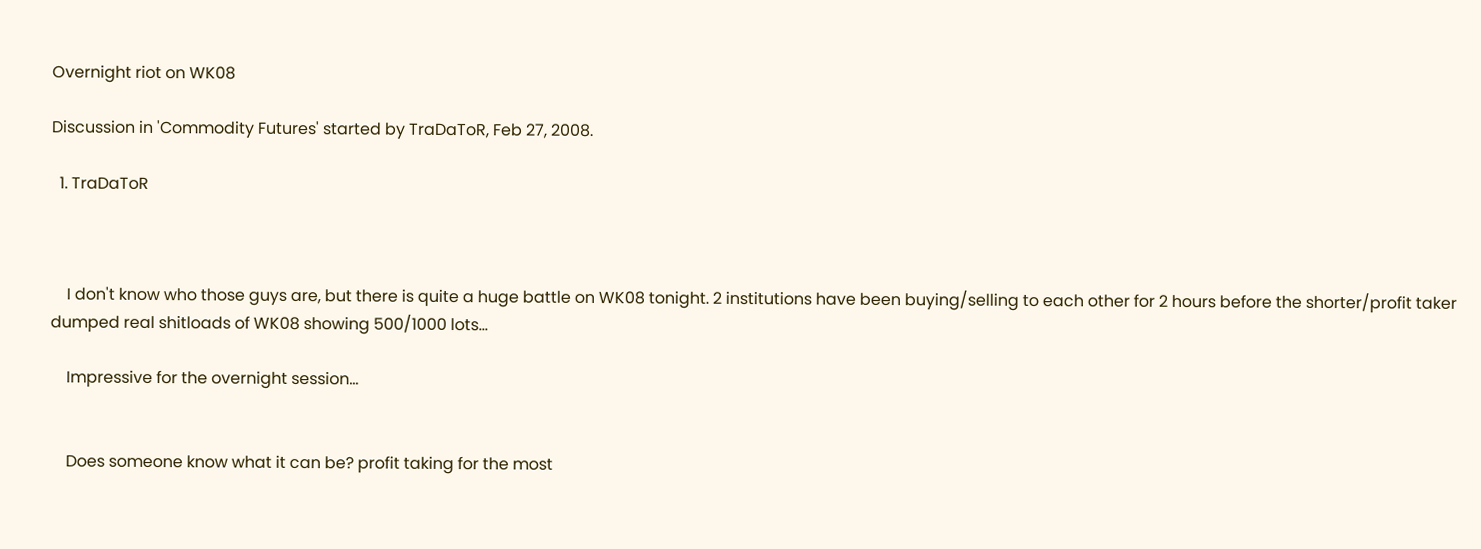Overnight riot on WK08

Discussion in 'Commodity Futures' started by TraDaToR, Feb 27, 2008.

  1. TraDaToR



    I don't know who those guys are, but there is quite a huge battle on WK08 tonight. 2 institutions have been buying/selling to each other for 2 hours before the shorter/profit taker dumped real shitloads of WK08 showing 500/1000 lots...

    Impressive for the overnight session...


    Does someone know what it can be? profit taking for the most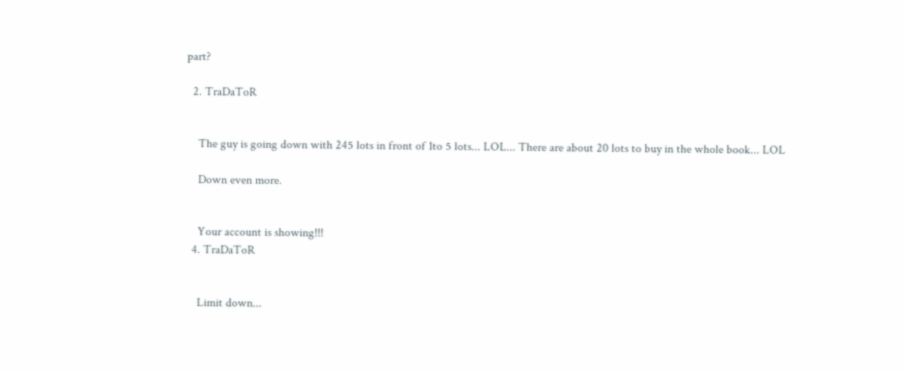part?

  2. TraDaToR


    The guy is going down with 245 lots in front of 1to 5 lots... LOL... There are about 20 lots to buy in the whole book... LOL

    Down even more.


    Your account is showing!!!
  4. TraDaToR


    Limit down...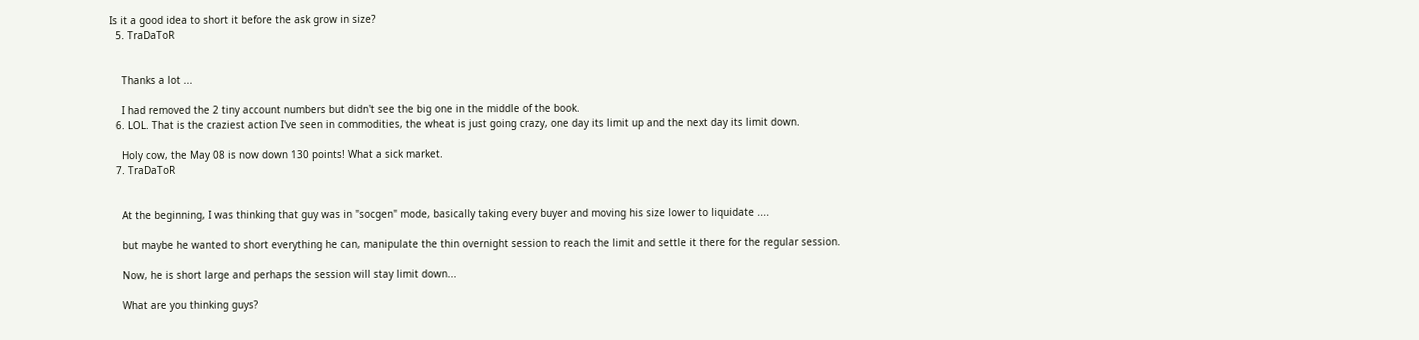Is it a good idea to short it before the ask grow in size?
  5. TraDaToR


    Thanks a lot ...

    I had removed the 2 tiny account numbers but didn't see the big one in the middle of the book.
  6. LOL. That is the craziest action I've seen in commodities, the wheat is just going crazy, one day its limit up and the next day its limit down.

    Holy cow, the May 08 is now down 130 points! What a sick market.
  7. TraDaToR


    At the beginning, I was thinking that guy was in "socgen" mode, basically taking every buyer and moving his size lower to liquidate ....

    but maybe he wanted to short everything he can, manipulate the thin overnight session to reach the limit and settle it there for the regular session.

    Now, he is short large and perhaps the session will stay limit down...

    What are you thinking guys?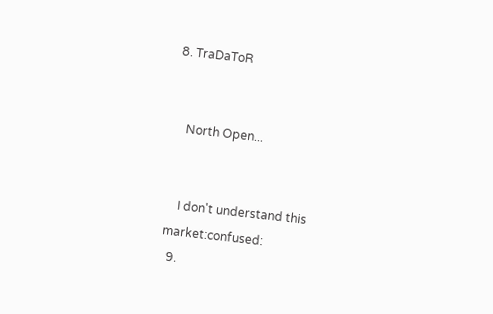8. TraDaToR


    North Open...


    I don't understand this market:confused:
  9.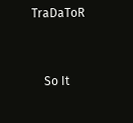TraDaToR


    So It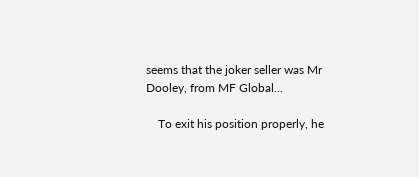seems that the joker seller was Mr Dooley, from MF Global...

    To exit his position properly, he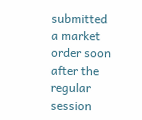submitted a market order soon after the regular session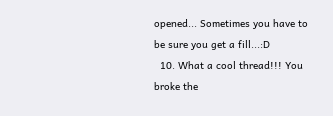opened... Sometimes you have to be sure you get a fill...:D
  10. What a cool thread!!! You broke the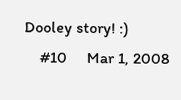Dooley story! :)
    #10     Mar 1, 2008